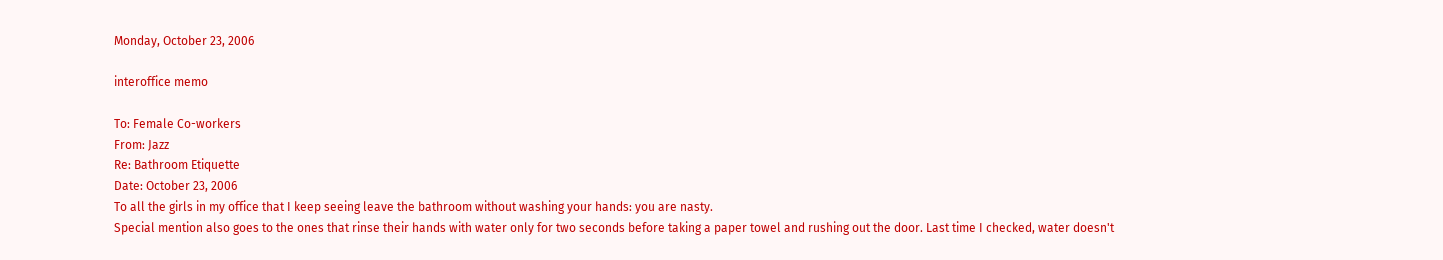Monday, October 23, 2006

interoffice memo

To: Female Co-workers
From: Jazz
Re: Bathroom Etiquette
Date: October 23, 2006
To all the girls in my office that I keep seeing leave the bathroom without washing your hands: you are nasty.
Special mention also goes to the ones that rinse their hands with water only for two seconds before taking a paper towel and rushing out the door. Last time I checked, water doesn't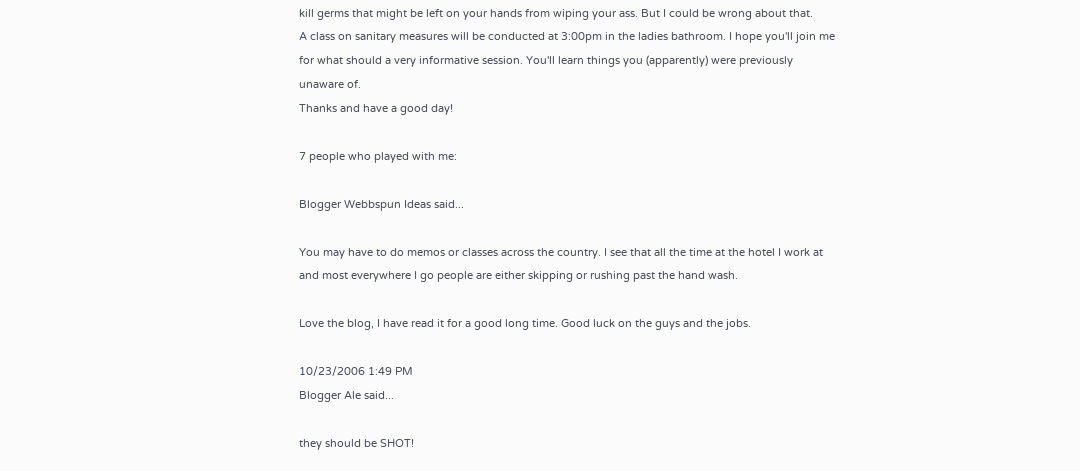kill germs that might be left on your hands from wiping your ass. But I could be wrong about that.
A class on sanitary measures will be conducted at 3:00pm in the ladies bathroom. I hope you'll join me for what should a very informative session. You'll learn things you (apparently) were previously unaware of.
Thanks and have a good day!

7 people who played with me:

Blogger Webbspun Ideas said...

You may have to do memos or classes across the country. I see that all the time at the hotel I work at and most everywhere I go people are either skipping or rushing past the hand wash.

Love the blog, I have read it for a good long time. Good luck on the guys and the jobs.

10/23/2006 1:49 PM
Blogger Ale said...

they should be SHOT!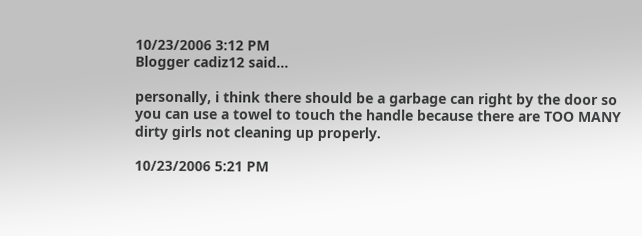10/23/2006 3:12 PM
Blogger cadiz12 said...

personally, i think there should be a garbage can right by the door so you can use a towel to touch the handle because there are TOO MANY dirty girls not cleaning up properly.

10/23/2006 5:21 PM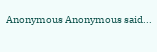Anonymous Anonymous said...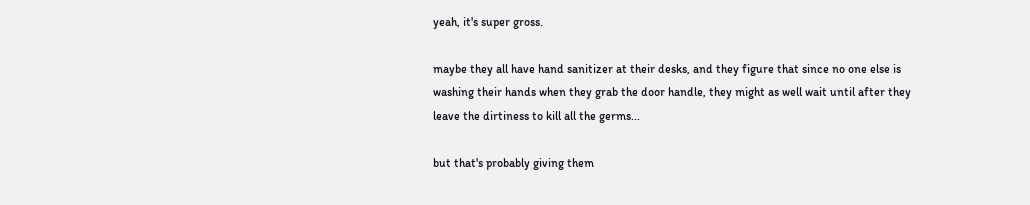yeah, it's super gross.

maybe they all have hand sanitizer at their desks, and they figure that since no one else is washing their hands when they grab the door handle, they might as well wait until after they leave the dirtiness to kill all the germs...

but that's probably giving them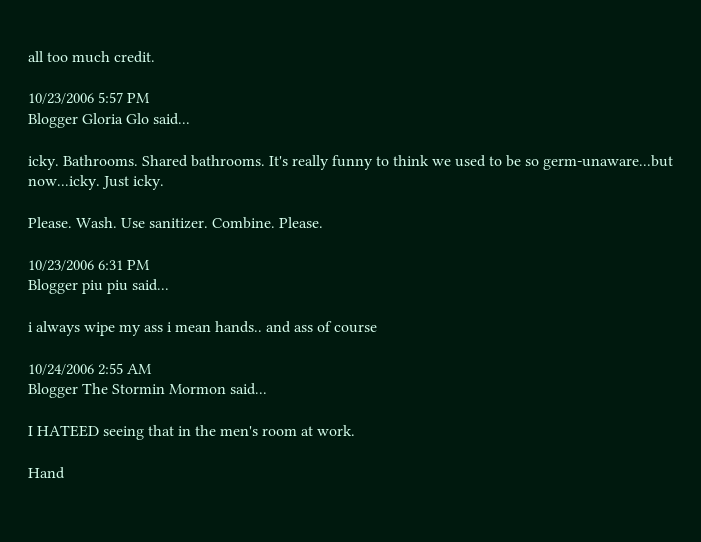all too much credit.

10/23/2006 5:57 PM
Blogger Gloria Glo said...

icky. Bathrooms. Shared bathrooms. It's really funny to think we used to be so germ-unaware...but now...icky. Just icky.

Please. Wash. Use sanitizer. Combine. Please.

10/23/2006 6:31 PM
Blogger piu piu said...

i always wipe my ass i mean hands.. and ass of course

10/24/2006 2:55 AM
Blogger The Stormin Mormon said...

I HATEED seeing that in the men's room at work.

Hand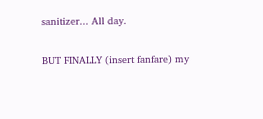sanitizer... All day.

BUT FINALLY (insert fanfare) my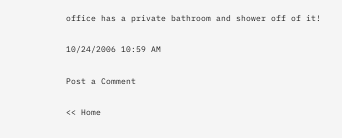office has a private bathroom and shower off of it!

10/24/2006 10:59 AM

Post a Comment

<< Home